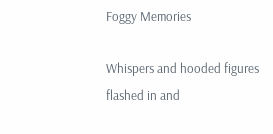Foggy Memories

Whispers and hooded figures flashed in and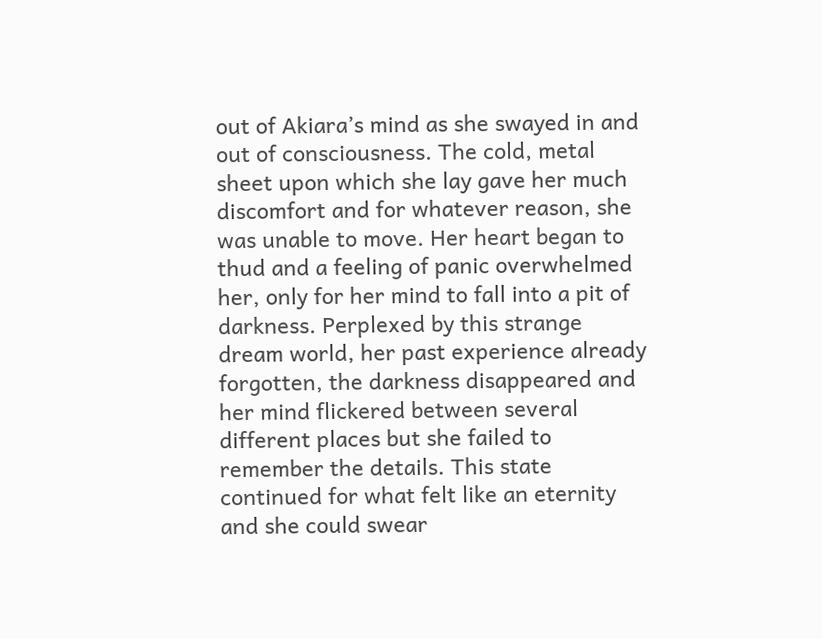out of Akiara’s mind as she swayed in and out of consciousness. The cold, metal sheet upon which she lay gave her much discomfort and for whatever reason, she was unable to move. Her heart began to thud and a feeling of panic overwhelmed her, only for her mind to fall into a pit of darkness. Perplexed by this strange dream world, her past experience already forgotten, the darkness disappeared and her mind flickered between several different places but she failed to remember the details. This state continued for what felt like an eternity and she could swear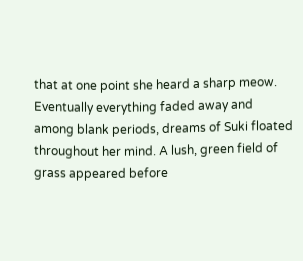that at one point she heard a sharp meow. Eventually everything faded away and among blank periods, dreams of Suki floated throughout her mind. A lush, green field of grass appeared before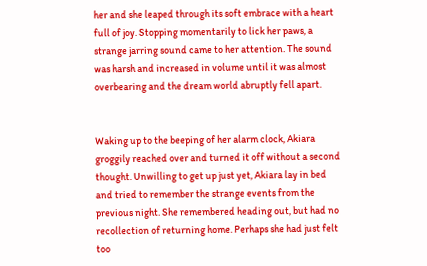her and she leaped through its soft embrace with a heart full of joy. Stopping momentarily to lick her paws, a strange jarring sound came to her attention. The sound was harsh and increased in volume until it was almost overbearing and the dream world abruptly fell apart.


Waking up to the beeping of her alarm clock, Akiara groggily reached over and turned it off without a second thought. Unwilling to get up just yet, Akiara lay in bed and tried to remember the strange events from the previous night. She remembered heading out, but had no recollection of returning home. Perhaps she had just felt too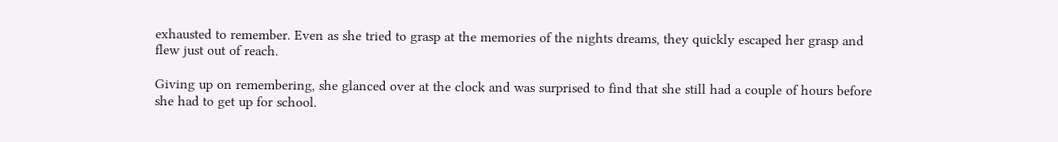exhausted to remember. Even as she tried to grasp at the memories of the nights dreams, they quickly escaped her grasp and flew just out of reach.

Giving up on remembering, she glanced over at the clock and was surprised to find that she still had a couple of hours before she had to get up for school.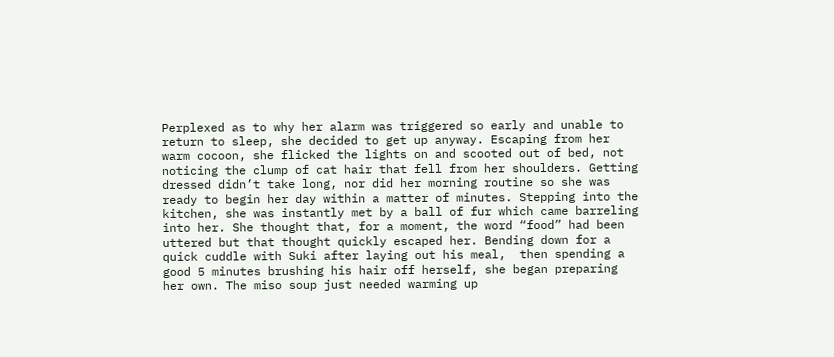Perplexed as to why her alarm was triggered so early and unable to return to sleep, she decided to get up anyway. Escaping from her warm cocoon, she flicked the lights on and scooted out of bed, not noticing the clump of cat hair that fell from her shoulders. Getting dressed didn’t take long, nor did her morning routine so she was ready to begin her day within a matter of minutes. Stepping into the kitchen, she was instantly met by a ball of fur which came barreling into her. She thought that, for a moment, the word “food” had been uttered but that thought quickly escaped her. Bending down for a quick cuddle with Suki after laying out his meal,  then spending a good 5 minutes brushing his hair off herself, she began preparing her own. The miso soup just needed warming up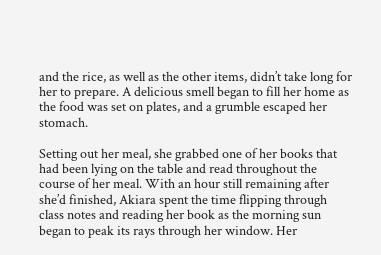and the rice, as well as the other items, didn’t take long for her to prepare. A delicious smell began to fill her home as the food was set on plates, and a grumble escaped her stomach.

Setting out her meal, she grabbed one of her books that had been lying on the table and read throughout the course of her meal. With an hour still remaining after she’d finished, Akiara spent the time flipping through class notes and reading her book as the morning sun began to peak its rays through her window. Her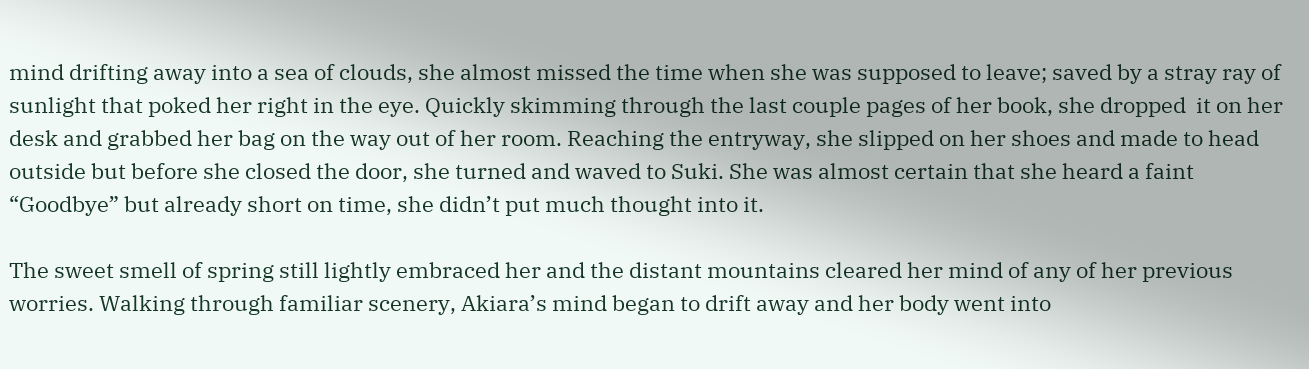mind drifting away into a sea of clouds, she almost missed the time when she was supposed to leave; saved by a stray ray of sunlight that poked her right in the eye. Quickly skimming through the last couple pages of her book, she dropped  it on her desk and grabbed her bag on the way out of her room. Reaching the entryway, she slipped on her shoes and made to head outside but before she closed the door, she turned and waved to Suki. She was almost certain that she heard a faint “Goodbye” but already short on time, she didn’t put much thought into it.

The sweet smell of spring still lightly embraced her and the distant mountains cleared her mind of any of her previous worries. Walking through familiar scenery, Akiara’s mind began to drift away and her body went into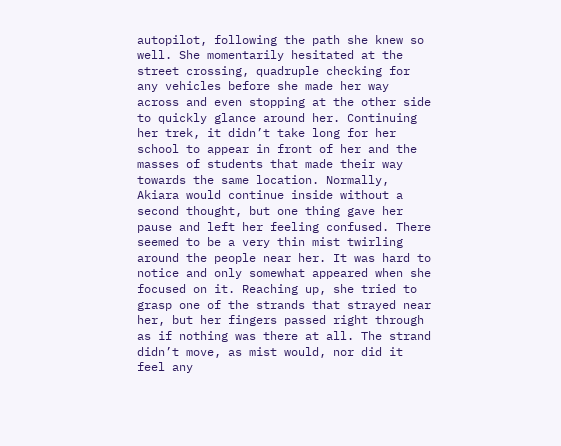autopilot, following the path she knew so well. She momentarily hesitated at the street crossing, quadruple checking for any vehicles before she made her way across and even stopping at the other side to quickly glance around her. Continuing her trek, it didn’t take long for her school to appear in front of her and the masses of students that made their way towards the same location. Normally, Akiara would continue inside without a second thought, but one thing gave her pause and left her feeling confused. There seemed to be a very thin mist twirling around the people near her. It was hard to notice and only somewhat appeared when she focused on it. Reaching up, she tried to grasp one of the strands that strayed near her, but her fingers passed right through as if nothing was there at all. The strand didn’t move, as mist would, nor did it feel any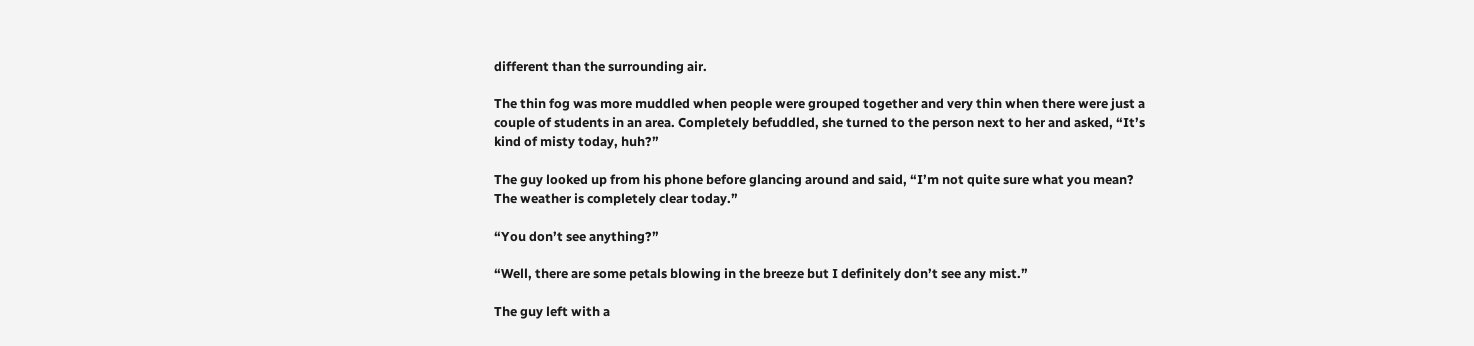different than the surrounding air.

The thin fog was more muddled when people were grouped together and very thin when there were just a couple of students in an area. Completely befuddled, she turned to the person next to her and asked, “It’s kind of misty today, huh?”

The guy looked up from his phone before glancing around and said, “I’m not quite sure what you mean? The weather is completely clear today.”

“You don’t see anything?”

“Well, there are some petals blowing in the breeze but I definitely don’t see any mist.”

The guy left with a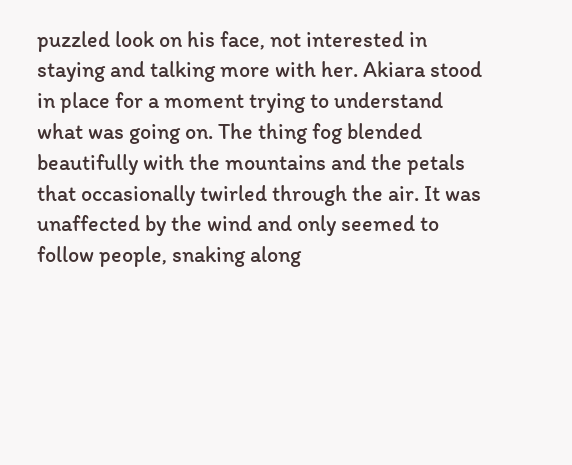puzzled look on his face, not interested in staying and talking more with her. Akiara stood in place for a moment trying to understand what was going on. The thing fog blended beautifully with the mountains and the petals that occasionally twirled through the air. It was unaffected by the wind and only seemed to follow people, snaking along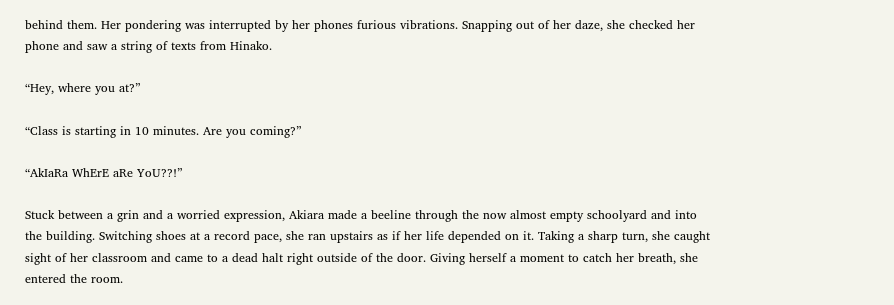behind them. Her pondering was interrupted by her phones furious vibrations. Snapping out of her daze, she checked her phone and saw a string of texts from Hinako.

“Hey, where you at?”

“Class is starting in 10 minutes. Are you coming?”

“AkIaRa WhErE aRe YoU??!”

Stuck between a grin and a worried expression, Akiara made a beeline through the now almost empty schoolyard and into the building. Switching shoes at a record pace, she ran upstairs as if her life depended on it. Taking a sharp turn, she caught sight of her classroom and came to a dead halt right outside of the door. Giving herself a moment to catch her breath, she entered the room.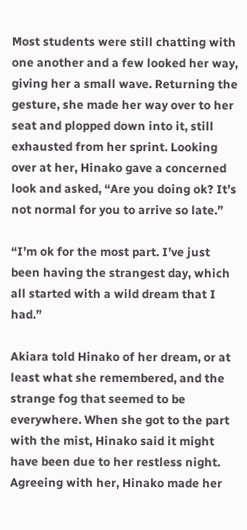Most students were still chatting with one another and a few looked her way, giving her a small wave. Returning the gesture, she made her way over to her seat and plopped down into it, still exhausted from her sprint. Looking over at her, Hinako gave a concerned look and asked, “Are you doing ok? It’s not normal for you to arrive so late.”

“I’m ok for the most part. I’ve just been having the strangest day, which all started with a wild dream that I had.”

Akiara told Hinako of her dream, or at least what she remembered, and the strange fog that seemed to be everywhere. When she got to the part with the mist, Hinako said it might have been due to her restless night. Agreeing with her, Hinako made her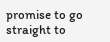promise to go straight to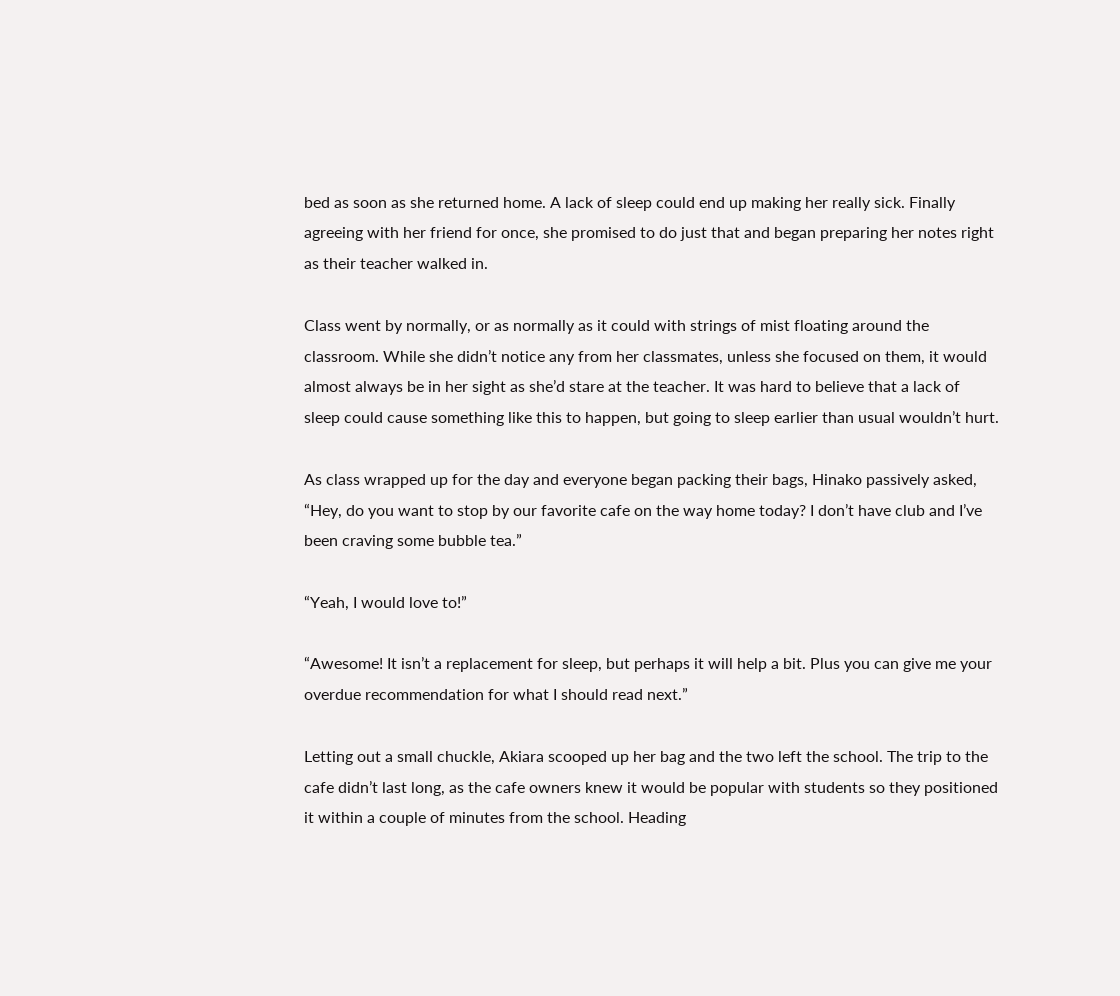bed as soon as she returned home. A lack of sleep could end up making her really sick. Finally agreeing with her friend for once, she promised to do just that and began preparing her notes right as their teacher walked in.

Class went by normally, or as normally as it could with strings of mist floating around the classroom. While she didn’t notice any from her classmates, unless she focused on them, it would almost always be in her sight as she’d stare at the teacher. It was hard to believe that a lack of sleep could cause something like this to happen, but going to sleep earlier than usual wouldn’t hurt.

As class wrapped up for the day and everyone began packing their bags, Hinako passively asked, “Hey, do you want to stop by our favorite cafe on the way home today? I don’t have club and I’ve been craving some bubble tea.”

“Yeah, I would love to!”

“Awesome! It isn’t a replacement for sleep, but perhaps it will help a bit. Plus you can give me your overdue recommendation for what I should read next.”

Letting out a small chuckle, Akiara scooped up her bag and the two left the school. The trip to the cafe didn’t last long, as the cafe owners knew it would be popular with students so they positioned it within a couple of minutes from the school. Heading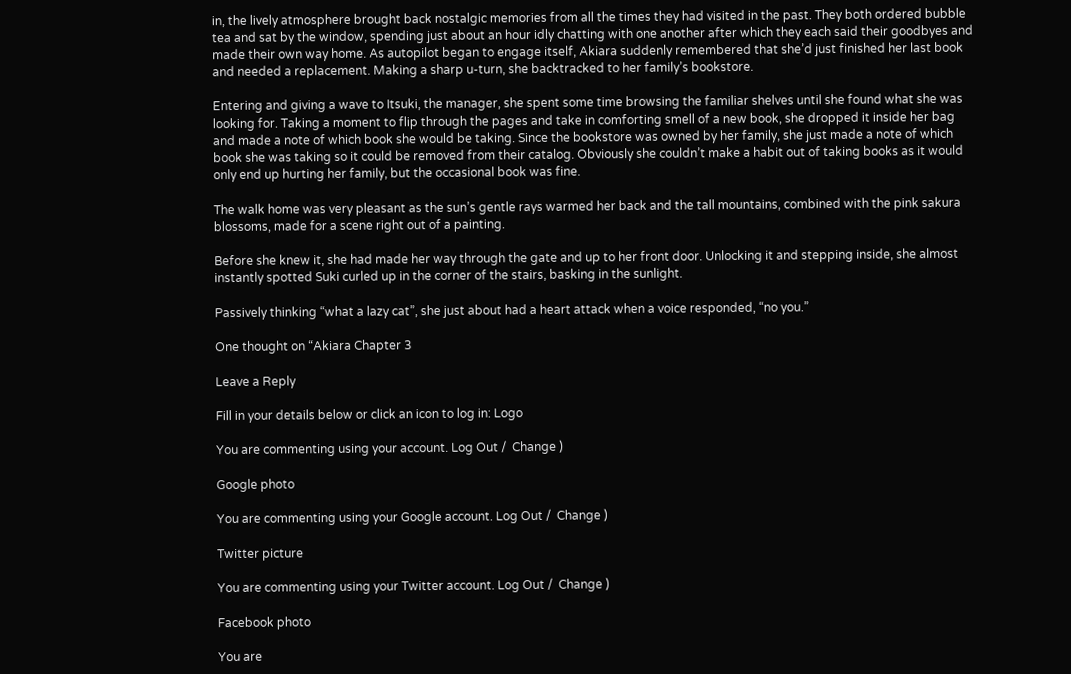in, the lively atmosphere brought back nostalgic memories from all the times they had visited in the past. They both ordered bubble tea and sat by the window, spending just about an hour idly chatting with one another after which they each said their goodbyes and made their own way home. As autopilot began to engage itself, Akiara suddenly remembered that she’d just finished her last book and needed a replacement. Making a sharp u-turn, she backtracked to her family’s bookstore.

Entering and giving a wave to Itsuki, the manager, she spent some time browsing the familiar shelves until she found what she was looking for. Taking a moment to flip through the pages and take in comforting smell of a new book, she dropped it inside her bag and made a note of which book she would be taking. Since the bookstore was owned by her family, she just made a note of which book she was taking so it could be removed from their catalog. Obviously she couldn’t make a habit out of taking books as it would only end up hurting her family, but the occasional book was fine.

The walk home was very pleasant as the sun’s gentle rays warmed her back and the tall mountains, combined with the pink sakura blossoms, made for a scene right out of a painting.

Before she knew it, she had made her way through the gate and up to her front door. Unlocking it and stepping inside, she almost instantly spotted Suki curled up in the corner of the stairs, basking in the sunlight.

Passively thinking “what a lazy cat”, she just about had a heart attack when a voice responded, “no you.”

One thought on “Akiara Chapter 3

Leave a Reply

Fill in your details below or click an icon to log in: Logo

You are commenting using your account. Log Out /  Change )

Google photo

You are commenting using your Google account. Log Out /  Change )

Twitter picture

You are commenting using your Twitter account. Log Out /  Change )

Facebook photo

You are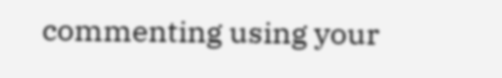commenting using your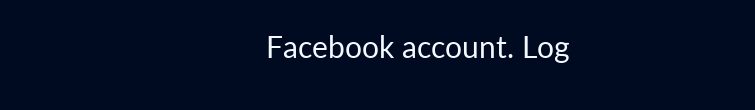Facebook account. Log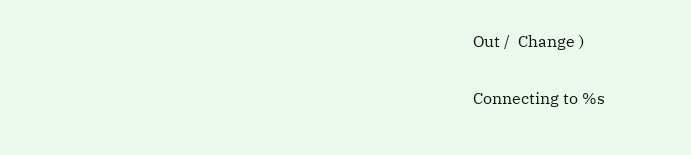Out /  Change )

Connecting to %s